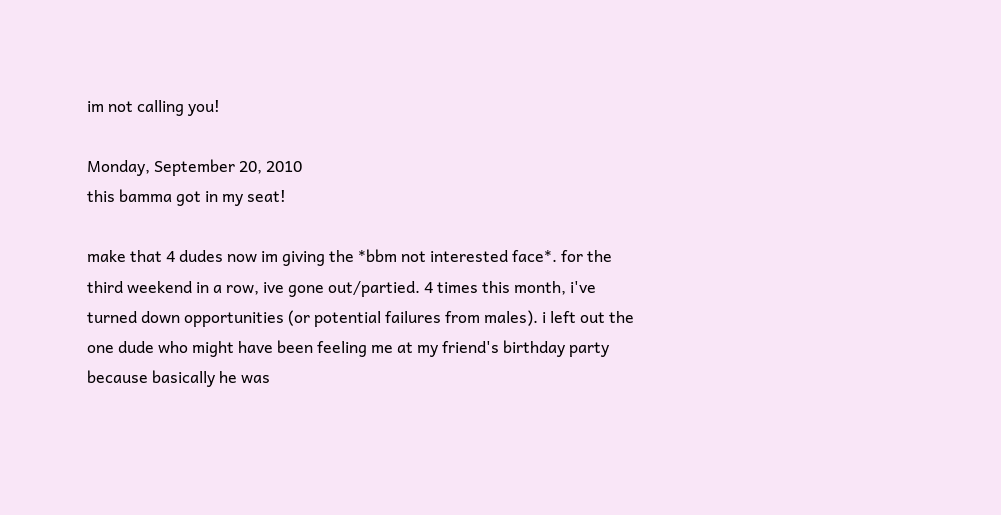im not calling you!

Monday, September 20, 2010
this bamma got in my seat!

make that 4 dudes now im giving the *bbm not interested face*. for the third weekend in a row, ive gone out/partied. 4 times this month, i've turned down opportunities (or potential failures from males). i left out the one dude who might have been feeling me at my friend's birthday party because basically he was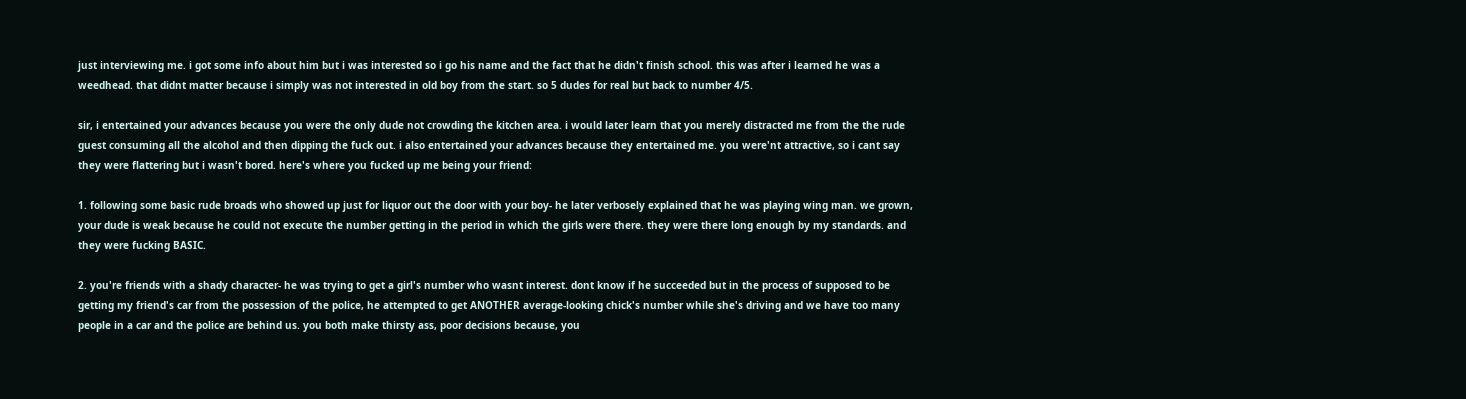just interviewing me. i got some info about him but i was interested so i go his name and the fact that he didn't finish school. this was after i learned he was a weedhead. that didnt matter because i simply was not interested in old boy from the start. so 5 dudes for real but back to number 4/5.

sir, i entertained your advances because you were the only dude not crowding the kitchen area. i would later learn that you merely distracted me from the the rude guest consuming all the alcohol and then dipping the fuck out. i also entertained your advances because they entertained me. you were'nt attractive, so i cant say they were flattering but i wasn't bored. here's where you fucked up me being your friend:

1. following some basic rude broads who showed up just for liquor out the door with your boy- he later verbosely explained that he was playing wing man. we grown, your dude is weak because he could not execute the number getting in the period in which the girls were there. they were there long enough by my standards. and they were fucking BASIC.

2. you're friends with a shady character- he was trying to get a girl's number who wasnt interest. dont know if he succeeded but in the process of supposed to be getting my friend's car from the possession of the police, he attempted to get ANOTHER average-looking chick's number while she's driving and we have too many people in a car and the police are behind us. you both make thirsty ass, poor decisions because, you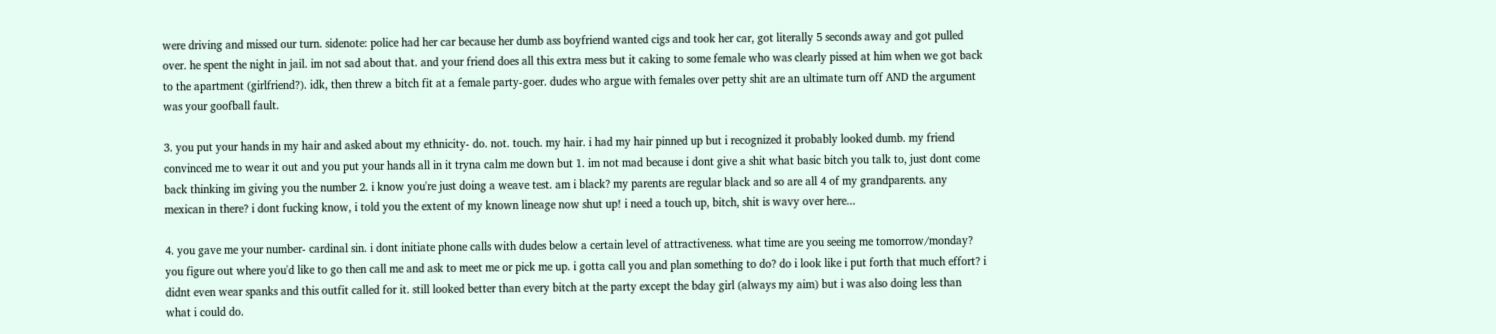were driving and missed our turn. sidenote: police had her car because her dumb ass boyfriend wanted cigs and took her car, got literally 5 seconds away and got pulled over. he spent the night in jail. im not sad about that. and your friend does all this extra mess but it caking to some female who was clearly pissed at him when we got back to the apartment (girlfriend?). idk, then threw a bitch fit at a female party-goer. dudes who argue with females over petty shit are an ultimate turn off AND the argument was your goofball fault.

3. you put your hands in my hair and asked about my ethnicity- do. not. touch. my hair. i had my hair pinned up but i recognized it probably looked dumb. my friend convinced me to wear it out and you put your hands all in it tryna calm me down but 1. im not mad because i dont give a shit what basic bitch you talk to, just dont come back thinking im giving you the number 2. i know you're just doing a weave test. am i black? my parents are regular black and so are all 4 of my grandparents. any mexican in there? i dont fucking know, i told you the extent of my known lineage now shut up! i need a touch up, bitch, shit is wavy over here...

4. you gave me your number- cardinal sin. i dont initiate phone calls with dudes below a certain level of attractiveness. what time are you seeing me tomorrow/monday? you figure out where you'd like to go then call me and ask to meet me or pick me up. i gotta call you and plan something to do? do i look like i put forth that much effort? i didnt even wear spanks and this outfit called for it. still looked better than every bitch at the party except the bday girl (always my aim) but i was also doing less than what i could do.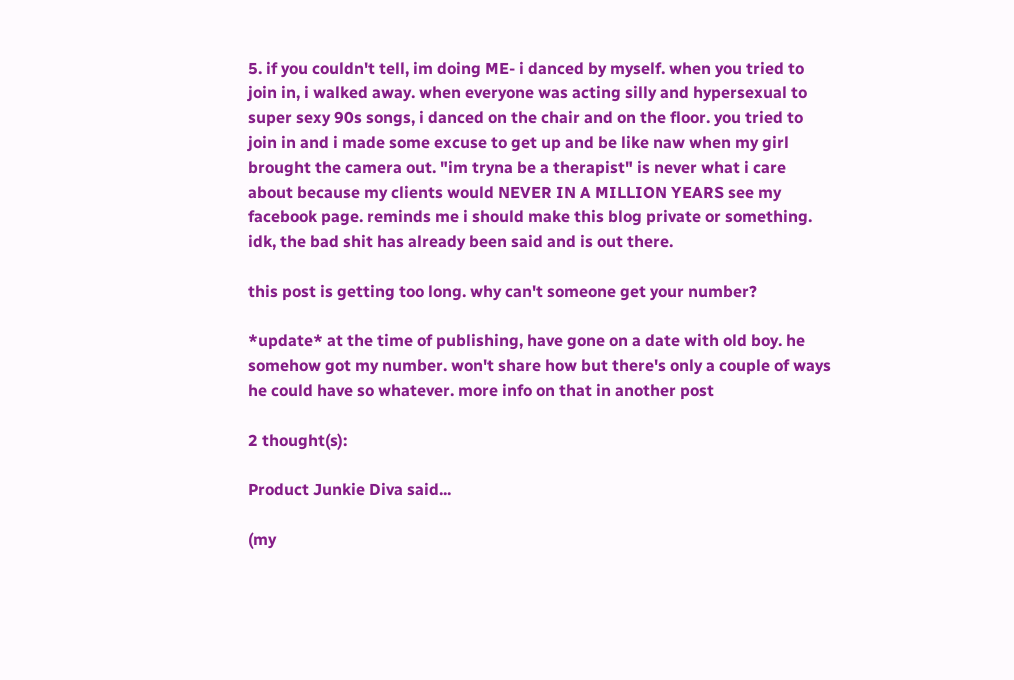5. if you couldn't tell, im doing ME- i danced by myself. when you tried to join in, i walked away. when everyone was acting silly and hypersexual to super sexy 90s songs, i danced on the chair and on the floor. you tried to join in and i made some excuse to get up and be like naw when my girl brought the camera out. "im tryna be a therapist" is never what i care about because my clients would NEVER IN A MILLION YEARS see my facebook page. reminds me i should make this blog private or something. idk, the bad shit has already been said and is out there.

this post is getting too long. why can't someone get your number?

*update* at the time of publishing, have gone on a date with old boy. he somehow got my number. won't share how but there's only a couple of ways he could have so whatever. more info on that in another post

2 thought(s):

Product Junkie Diva said...

(my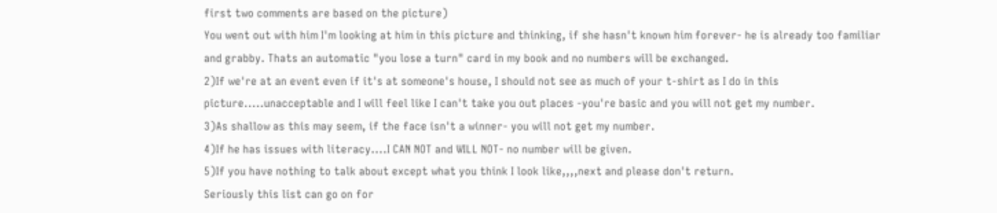first two comments are based on the picture)
You went out with him I'm looking at him in this picture and thinking, if she hasn't known him forever- he is already too familiar and grabby. Thats an automatic "you lose a turn" card in my book and no numbers will be exchanged.
2)If we're at an event even if it's at someone's house, I should not see as much of your t-shirt as I do in this picture.....unacceptable and I will feel like I can't take you out places -you're basic and you will not get my number.
3)As shallow as this may seem, if the face isn't a winner- you will not get my number.
4)If he has issues with literacy....I CAN NOT and WILL NOT- no number will be given.
5)If you have nothing to talk about except what you think I look like,,,,next and please don't return.
Seriously this list can go on for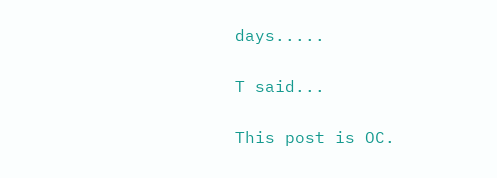days.....

T said...

This post is OC.